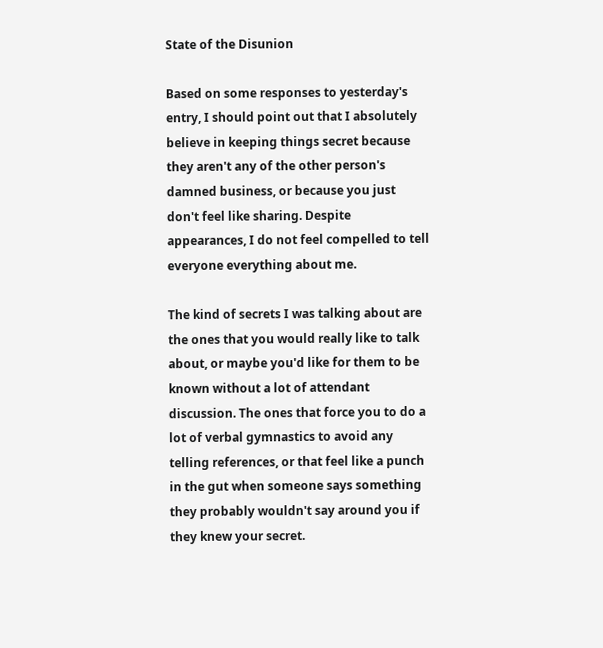State of the Disunion

Based on some responses to yesterday's entry, I should point out that I absolutely believe in keeping things secret because they aren't any of the other person's damned business, or because you just don't feel like sharing. Despite appearances, I do not feel compelled to tell everyone everything about me.

The kind of secrets I was talking about are the ones that you would really like to talk about, or maybe you'd like for them to be known without a lot of attendant discussion. The ones that force you to do a lot of verbal gymnastics to avoid any telling references, or that feel like a punch in the gut when someone says something they probably wouldn't say around you if they knew your secret.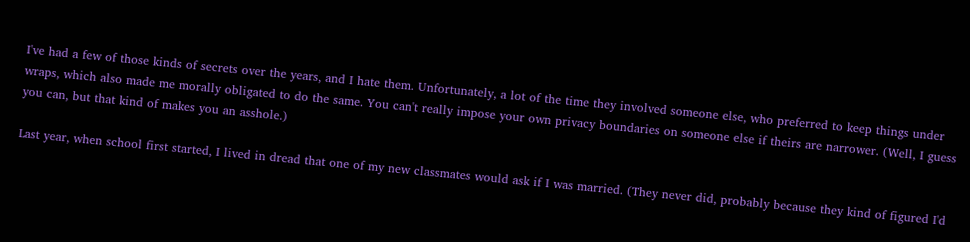I've had a few of those kinds of secrets over the years, and I hate them. Unfortunately, a lot of the time they involved someone else, who preferred to keep things under wraps, which also made me morally obligated to do the same. You can't really impose your own privacy boundaries on someone else if theirs are narrower. (Well, I guess you can, but that kind of makes you an asshole.)

Last year, when school first started, I lived in dread that one of my new classmates would ask if I was married. (They never did, probably because they kind of figured I'd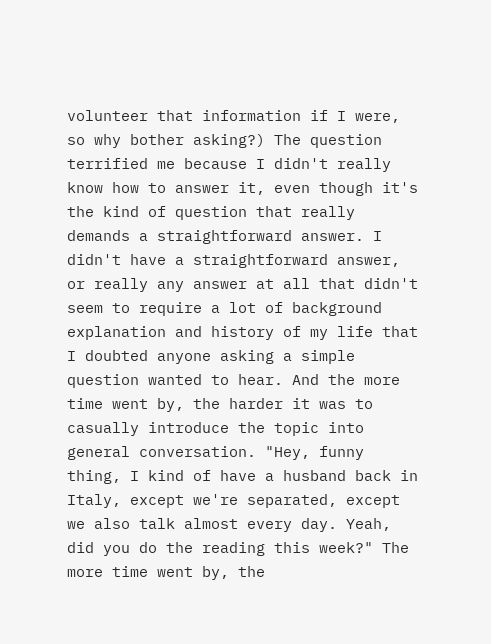volunteer that information if I were, so why bother asking?) The question terrified me because I didn't really know how to answer it, even though it's the kind of question that really demands a straightforward answer. I didn't have a straightforward answer, or really any answer at all that didn't seem to require a lot of background explanation and history of my life that I doubted anyone asking a simple question wanted to hear. And the more time went by, the harder it was to casually introduce the topic into general conversation. "Hey, funny thing, I kind of have a husband back in Italy, except we're separated, except we also talk almost every day. Yeah, did you do the reading this week?" The more time went by, the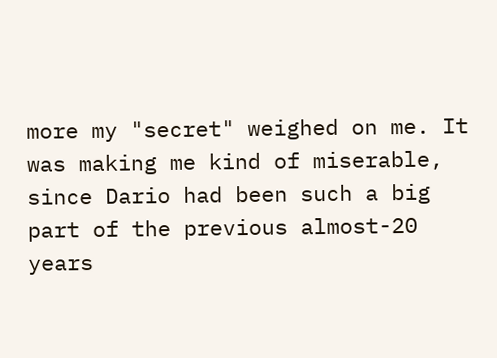more my "secret" weighed on me. It was making me kind of miserable, since Dario had been such a big part of the previous almost-20 years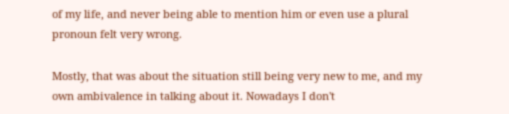of my life, and never being able to mention him or even use a plural pronoun felt very wrong.

Mostly, that was about the situation still being very new to me, and my own ambivalence in talking about it. Nowadays I don't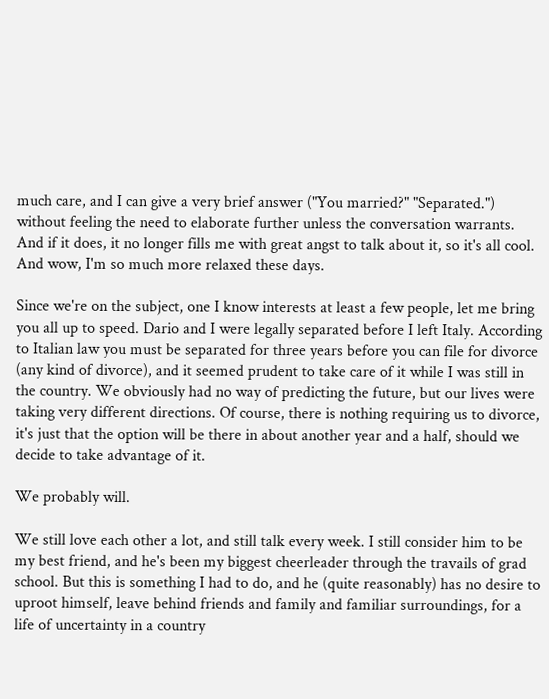much care, and I can give a very brief answer ("You married?" "Separated.") without feeling the need to elaborate further unless the conversation warrants. And if it does, it no longer fills me with great angst to talk about it, so it's all cool. And wow, I'm so much more relaxed these days.

Since we're on the subject, one I know interests at least a few people, let me bring you all up to speed. Dario and I were legally separated before I left Italy. According to Italian law you must be separated for three years before you can file for divorce (any kind of divorce), and it seemed prudent to take care of it while I was still in the country. We obviously had no way of predicting the future, but our lives were taking very different directions. Of course, there is nothing requiring us to divorce, it's just that the option will be there in about another year and a half, should we decide to take advantage of it.

We probably will.

We still love each other a lot, and still talk every week. I still consider him to be my best friend, and he's been my biggest cheerleader through the travails of grad school. But this is something I had to do, and he (quite reasonably) has no desire to uproot himself, leave behind friends and family and familiar surroundings, for a life of uncertainty in a country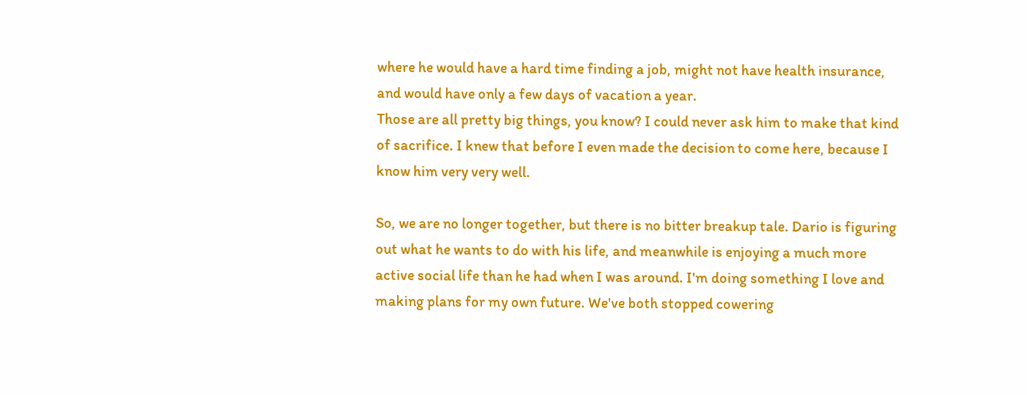where he would have a hard time finding a job, might not have health insurance, and would have only a few days of vacation a year.
Those are all pretty big things, you know? I could never ask him to make that kind of sacrifice. I knew that before I even made the decision to come here, because I know him very very well.

So, we are no longer together, but there is no bitter breakup tale. Dario is figuring out what he wants to do with his life, and meanwhile is enjoying a much more active social life than he had when I was around. I'm doing something I love and making plans for my own future. We've both stopped cowering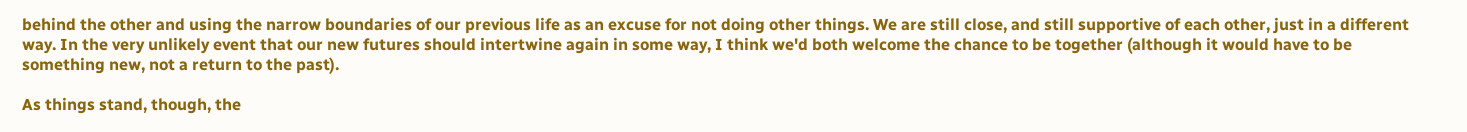behind the other and using the narrow boundaries of our previous life as an excuse for not doing other things. We are still close, and still supportive of each other, just in a different way. In the very unlikely event that our new futures should intertwine again in some way, I think we'd both welcome the chance to be together (although it would have to be something new, not a return to the past).

As things stand, though, the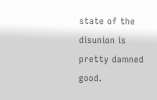state of the disunion is pretty damned good.